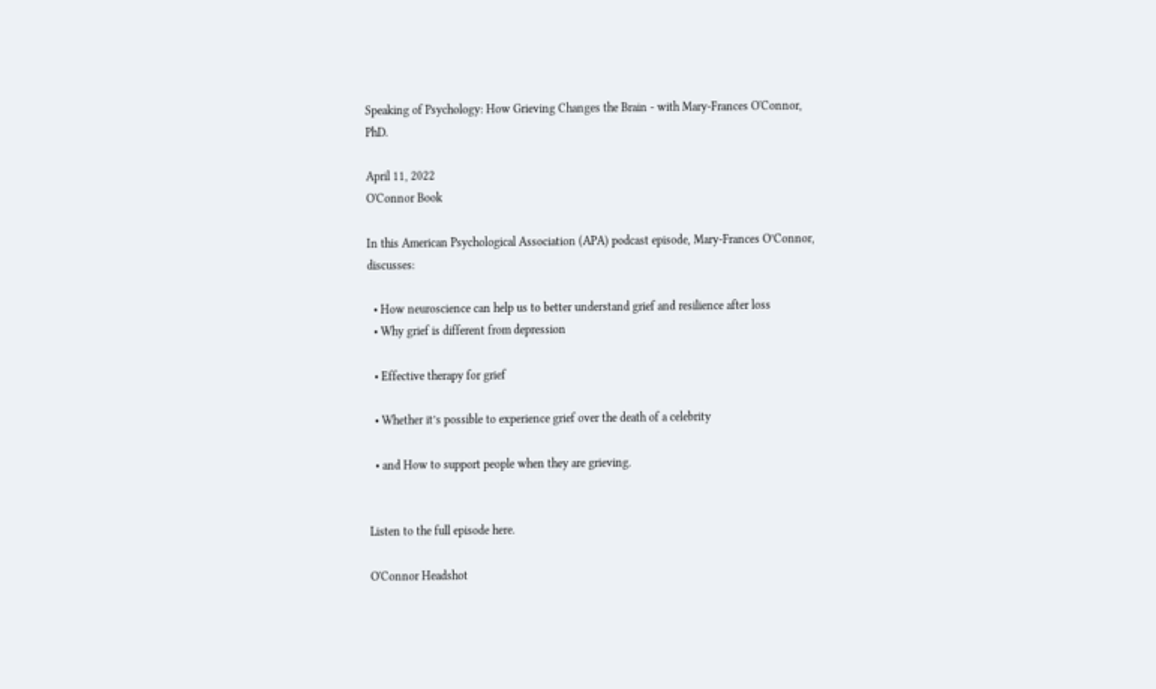Speaking of Psychology: How Grieving Changes the Brain - with Mary-Frances O'Connor, PhD.

April 11, 2022
O'Connor Book

In this American Psychological Association (APA) podcast episode, Mary-Frances O’Connor, discusses:

  • How neuroscience can help us to better understand grief and resilience after loss
  • Why grief is different from depression

  • Effective therapy for grief

  • Whether it’s possible to experience grief over the death of a celebrity

  • and How to support people when they are grieving.


Listen to the full episode here.

O'Connor Headshot